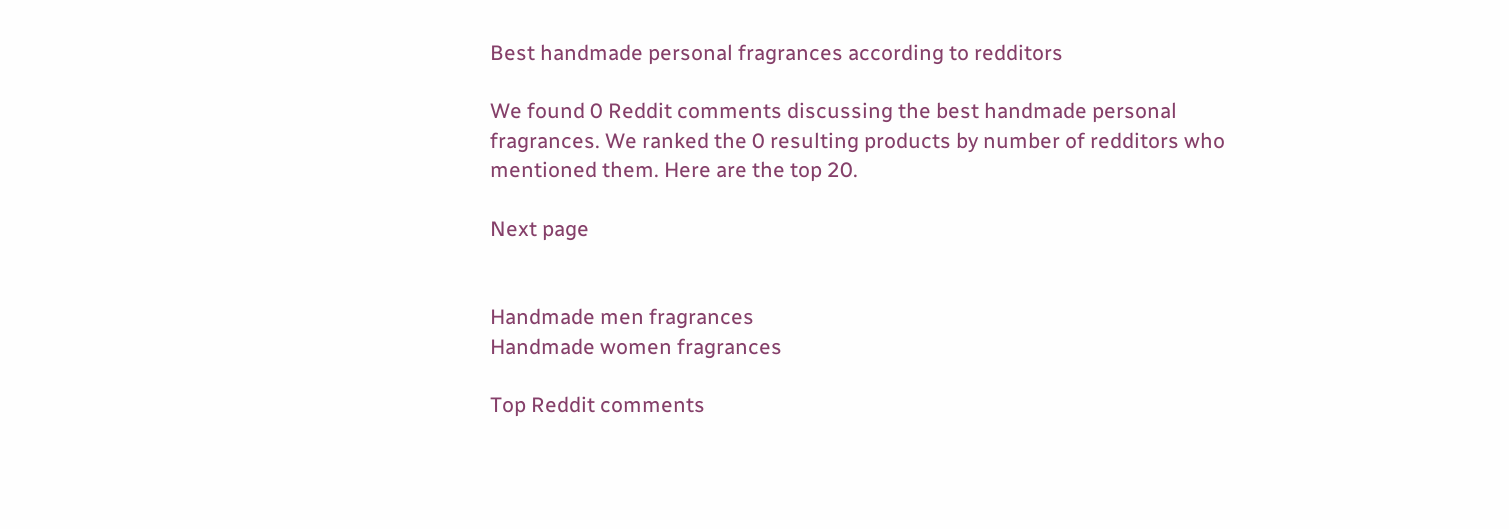Best handmade personal fragrances according to redditors

We found 0 Reddit comments discussing the best handmade personal fragrances. We ranked the 0 resulting products by number of redditors who mentioned them. Here are the top 20.

Next page


Handmade men fragrances
Handmade women fragrances

Top Reddit comments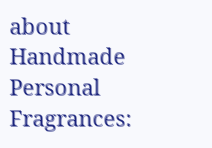about Handmade Personal Fragrances: